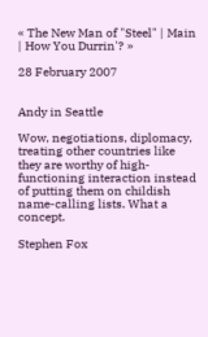« The New Man of "Steel" | Main | How You Durrin'? »

28 February 2007


Andy in Seattle

Wow, negotiations, diplomacy, treating other countries like they are worthy of high-functioning interaction instead of putting them on childish name-calling lists. What a concept.

Stephen Fox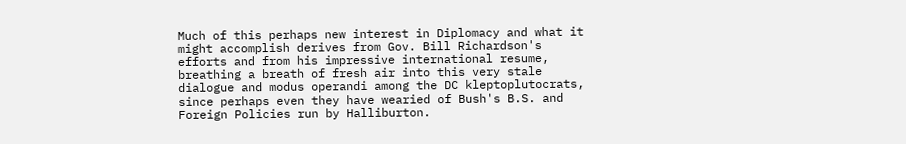Much of this perhaps new interest in Diplomacy and what it might accomplish derives from Gov. Bill Richardson's efforts and from his impressive international resume, breathing a breath of fresh air into this very stale dialogue and modus operandi among the DC kleptoplutocrats, since perhaps even they have wearied of Bush's B.S. and Foreign Policies run by Halliburton.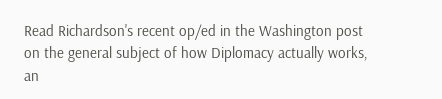Read Richardson's recent op/ed in the Washington post on the general subject of how Diplomacy actually works, an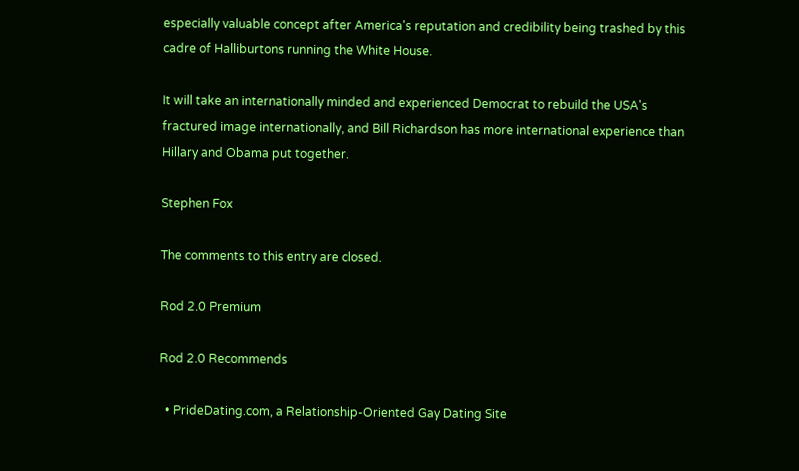especially valuable concept after America's reputation and credibility being trashed by this cadre of Halliburtons running the White House.

It will take an internationally minded and experienced Democrat to rebuild the USA's fractured image internationally, and Bill Richardson has more international experience than Hillary and Obama put together.

Stephen Fox

The comments to this entry are closed.

Rod 2.0 Premium

Rod 2.0 Recommends

  • PrideDating.com, a Relationship-Oriented Gay Dating Site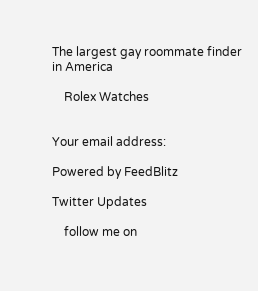The largest gay roommate finder in America

    Rolex Watches


Your email address:

Powered by FeedBlitz

Twitter Updates

    follow me on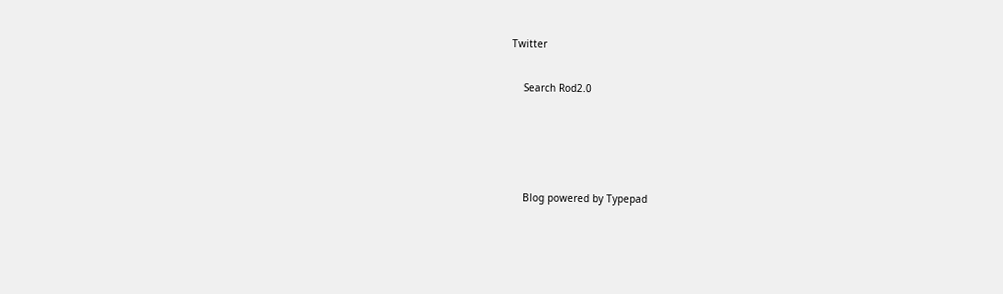Twitter

    Search Rod2.0




    Blog powered by Typepad